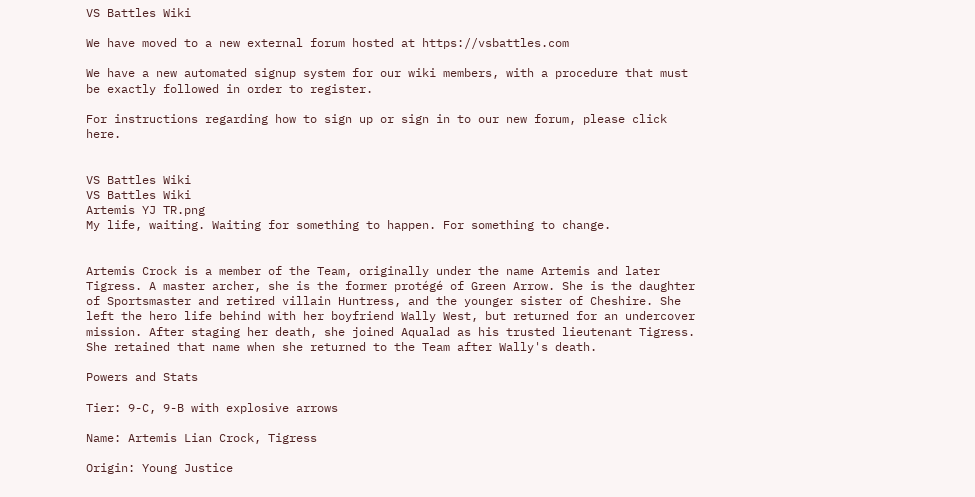VS Battles Wiki

We have moved to a new external forum hosted at https://vsbattles.com

We have a new automated signup system for our wiki members, with a procedure that must be exactly followed in order to register.

For instructions regarding how to sign up or sign in to our new forum, please click here.


VS Battles Wiki
VS Battles Wiki
Artemis YJ TR.png
My life, waiting. Waiting for something to happen. For something to change.


Artemis Crock is a member of the Team, originally under the name Artemis and later Tigress. A master archer, she is the former protégé of Green Arrow. She is the daughter of Sportsmaster and retired villain Huntress, and the younger sister of Cheshire. She left the hero life behind with her boyfriend Wally West, but returned for an undercover mission. After staging her death, she joined Aqualad as his trusted lieutenant Tigress. She retained that name when she returned to the Team after Wally's death.

Powers and Stats

Tier: 9-C, 9-B with explosive arrows

Name: Artemis Lian Crock, Tigress

Origin: Young Justice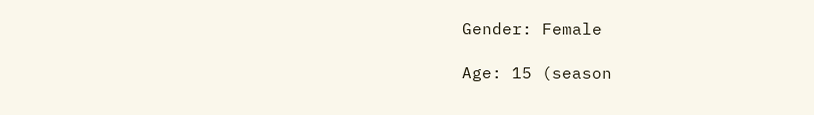Gender: Female

Age: 15 (season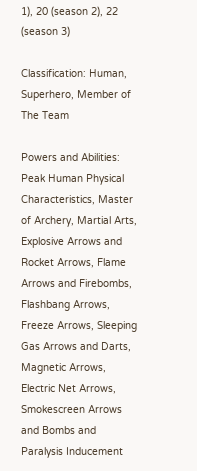1), 20 (season 2), 22 (season 3)

Classification: Human, Superhero, Member of The Team

Powers and Abilities: Peak Human Physical Characteristics, Master of Archery, Martial Arts, Explosive Arrows and Rocket Arrows, Flame Arrows and Firebombs, Flashbang Arrows, Freeze Arrows, Sleeping Gas Arrows and Darts, Magnetic Arrows, Electric Net Arrows, Smokescreen Arrows and Bombs and Paralysis Inducement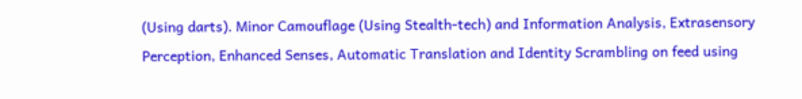(Using darts). Minor Camouflage (Using Stealth-tech) and Information Analysis, Extrasensory Perception, Enhanced Senses, Automatic Translation and Identity Scrambling on feed using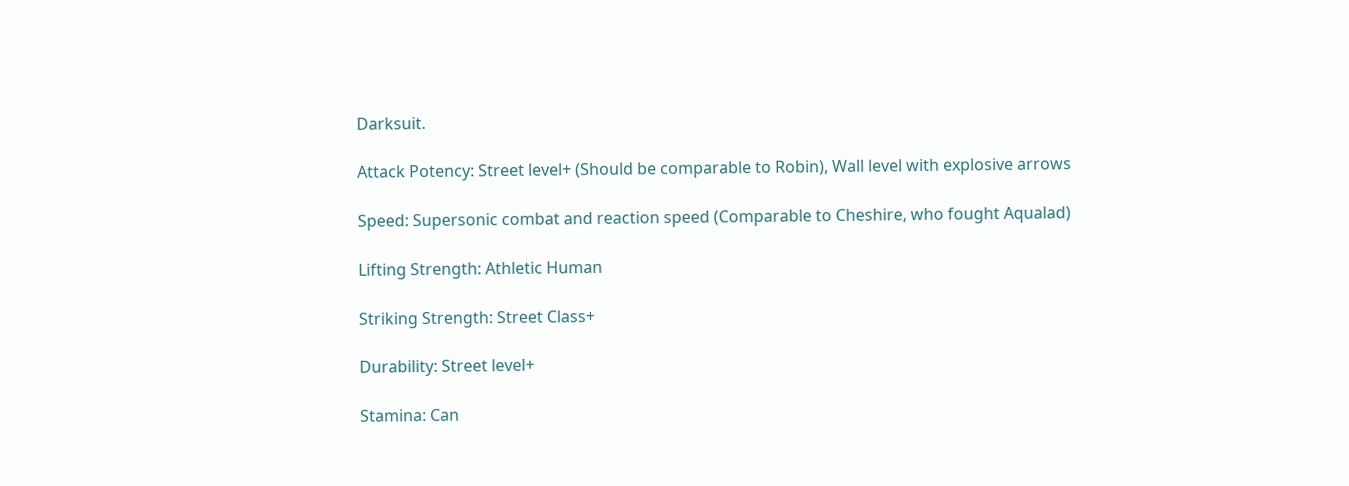Darksuit.

Attack Potency: Street level+ (Should be comparable to Robin), Wall level with explosive arrows

Speed: Supersonic combat and reaction speed (Comparable to Cheshire, who fought Aqualad)

Lifting Strength: Athletic Human

Striking Strength: Street Class+

Durability: Street level+

Stamina: Can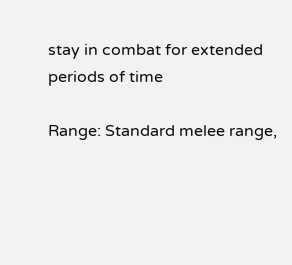stay in combat for extended periods of time

Range: Standard melee range,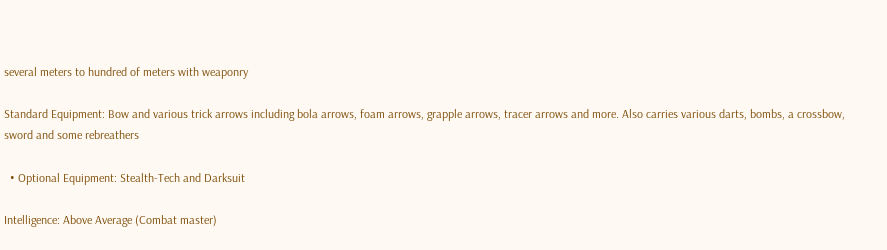several meters to hundred of meters with weaponry

Standard Equipment: Bow and various trick arrows including bola arrows, foam arrows, grapple arrows, tracer arrows and more. Also carries various darts, bombs, a crossbow, sword and some rebreathers

  • Optional Equipment: Stealth-Tech and Darksuit

Intelligence: Above Average (Combat master)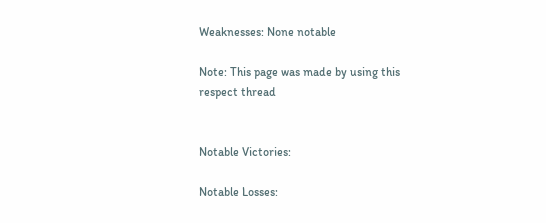Weaknesses: None notable

Note: This page was made by using this respect thread


Notable Victories:

Notable Losses: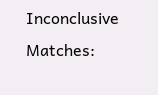Inconclusive Matches: